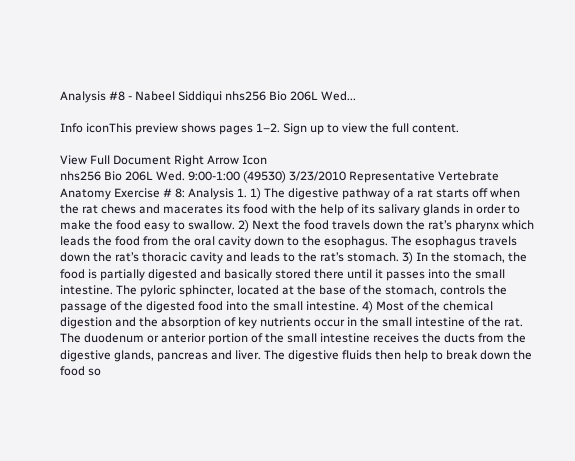Analysis #8 - Nabeel Siddiqui nhs256 Bio 206L Wed...

Info iconThis preview shows pages 1–2. Sign up to view the full content.

View Full Document Right Arrow Icon
nhs256 Bio 206L Wed. 9:00-1:00 (49530) 3/23/2010 Representative Vertebrate Anatomy Exercise # 8: Analysis 1. 1) The digestive pathway of a rat starts off when the rat chews and macerates its food with the help of its salivary glands in order to make the food easy to swallow. 2) Next the food travels down the rat’s pharynx which leads the food from the oral cavity down to the esophagus. The esophagus travels down the rat’s thoracic cavity and leads to the rat’s stomach. 3) In the stomach, the food is partially digested and basically stored there until it passes into the small intestine. The pyloric sphincter, located at the base of the stomach, controls the passage of the digested food into the small intestine. 4) Most of the chemical digestion and the absorption of key nutrients occur in the small intestine of the rat. The duodenum or anterior portion of the small intestine receives the ducts from the digestive glands, pancreas and liver. The digestive fluids then help to break down the food so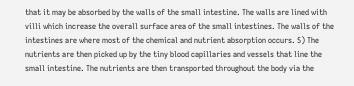that it may be absorbed by the walls of the small intestine. The walls are lined with villi which increase the overall surface area of the small intestines. The walls of the intestines are where most of the chemical and nutrient absorption occurs. 5) The nutrients are then picked up by the tiny blood capillaries and vessels that line the small intestine. The nutrients are then transported throughout the body via the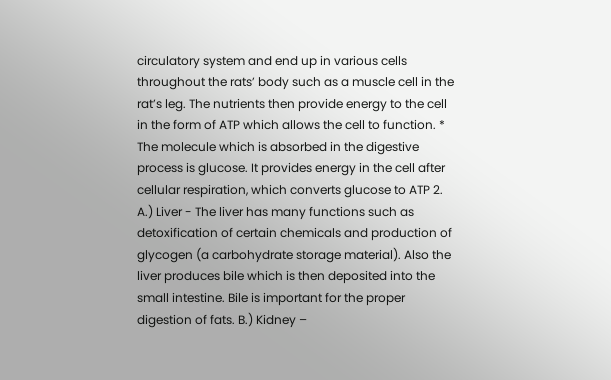circulatory system and end up in various cells throughout the rats’ body such as a muscle cell in the rat’s leg. The nutrients then provide energy to the cell in the form of ATP which allows the cell to function. * The molecule which is absorbed in the digestive process is glucose. It provides energy in the cell after cellular respiration, which converts glucose to ATP 2. A.) Liver - The liver has many functions such as detoxification of certain chemicals and production of glycogen (a carbohydrate storage material). Also the liver produces bile which is then deposited into the small intestine. Bile is important for the proper digestion of fats. B.) Kidney –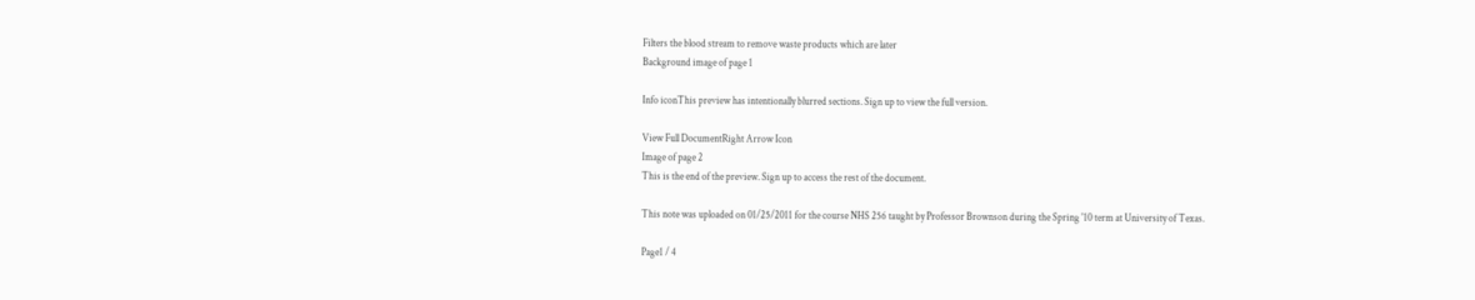Filters the blood stream to remove waste products which are later
Background image of page 1

Info iconThis preview has intentionally blurred sections. Sign up to view the full version.

View Full DocumentRight Arrow Icon
Image of page 2
This is the end of the preview. Sign up to access the rest of the document.

This note was uploaded on 01/25/2011 for the course NHS 256 taught by Professor Brownson during the Spring '10 term at University of Texas.

Page1 / 4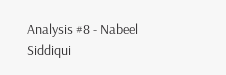Analysis #8 - Nabeel Siddiqui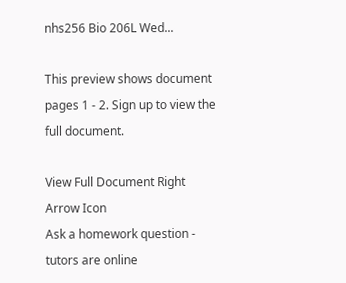nhs256 Bio 206L Wed...

This preview shows document pages 1 - 2. Sign up to view the full document.

View Full Document Right Arrow Icon
Ask a homework question - tutors are online